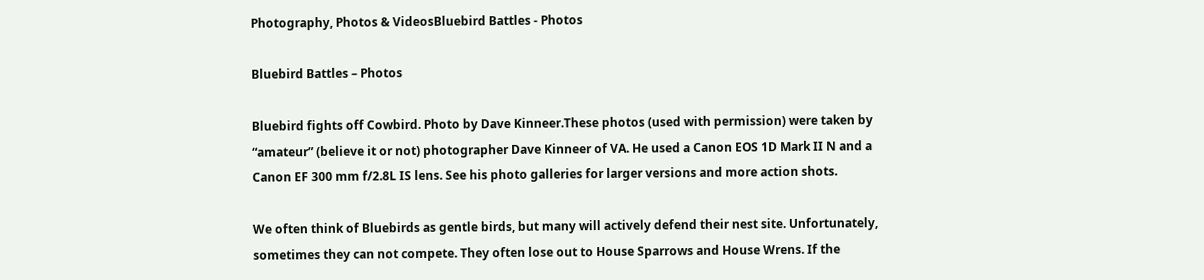Photography, Photos & VideosBluebird Battles - Photos

Bluebird Battles – Photos

Bluebird fights off Cowbird. Photo by Dave Kinneer.These photos (used with permission) were taken by “amateur” (believe it or not) photographer Dave Kinneer of VA. He used a Canon EOS 1D Mark II N and a Canon EF 300 mm f/2.8L IS lens. See his photo galleries for larger versions and more action shots.

We often think of Bluebirds as gentle birds, but many will actively defend their nest site. Unfortunately, sometimes they can not compete. They often lose out to House Sparrows and House Wrens. If the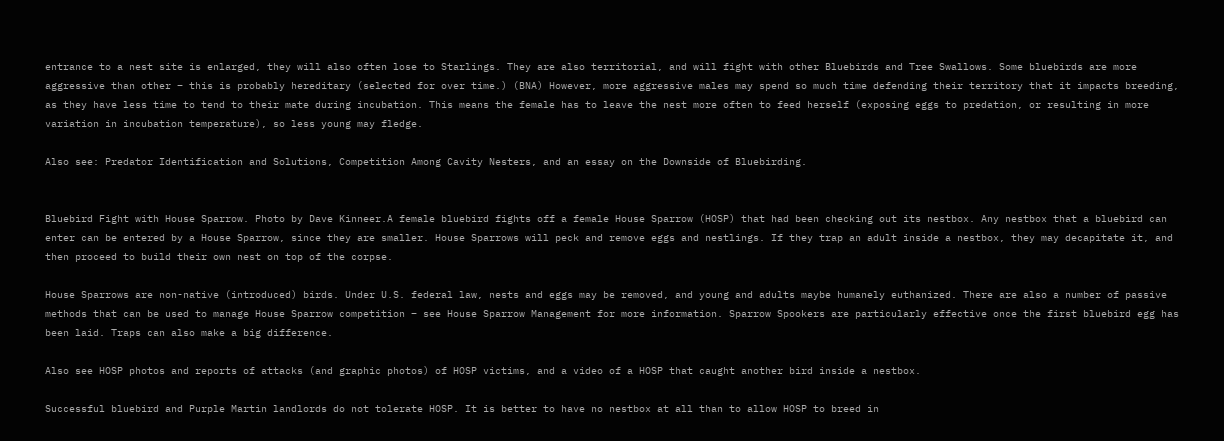entrance to a nest site is enlarged, they will also often lose to Starlings. They are also territorial, and will fight with other Bluebirds and Tree Swallows. Some bluebirds are more aggressive than other – this is probably hereditary (selected for over time.) (BNA) However, more aggressive males may spend so much time defending their territory that it impacts breeding, as they have less time to tend to their mate during incubation. This means the female has to leave the nest more often to feed herself (exposing eggs to predation, or resulting in more variation in incubation temperature), so less young may fledge.

Also see: Predator Identification and Solutions, Competition Among Cavity Nesters, and an essay on the Downside of Bluebirding.


Bluebird Fight with House Sparrow. Photo by Dave Kinneer.A female bluebird fights off a female House Sparrow (HOSP) that had been checking out its nestbox. Any nestbox that a bluebird can enter can be entered by a House Sparrow, since they are smaller. House Sparrows will peck and remove eggs and nestlings. If they trap an adult inside a nestbox, they may decapitate it, and then proceed to build their own nest on top of the corpse.

House Sparrows are non-native (introduced) birds. Under U.S. federal law, nests and eggs may be removed, and young and adults maybe humanely euthanized. There are also a number of passive methods that can be used to manage House Sparrow competition – see House Sparrow Management for more information. Sparrow Spookers are particularly effective once the first bluebird egg has been laid. Traps can also make a big difference.

Also see HOSP photos and reports of attacks (and graphic photos) of HOSP victims, and a video of a HOSP that caught another bird inside a nestbox.

Successful bluebird and Purple Martin landlords do not tolerate HOSP. It is better to have no nestbox at all than to allow HOSP to breed in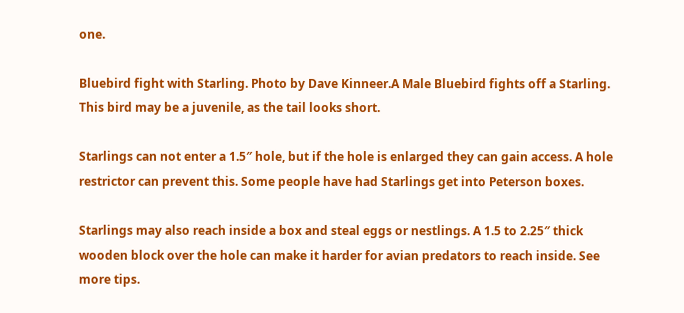one.

Bluebird fight with Starling. Photo by Dave Kinneer.A Male Bluebird fights off a Starling. This bird may be a juvenile, as the tail looks short.

Starlings can not enter a 1.5″ hole, but if the hole is enlarged they can gain access. A hole restrictor can prevent this. Some people have had Starlings get into Peterson boxes.

Starlings may also reach inside a box and steal eggs or nestlings. A 1.5 to 2.25″ thick wooden block over the hole can make it harder for avian predators to reach inside. See more tips.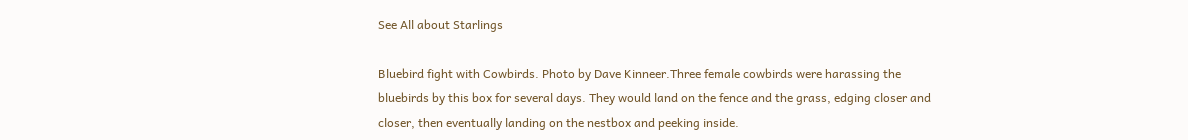See All about Starlings

Bluebird fight with Cowbirds. Photo by Dave Kinneer.Three female cowbirds were harassing the bluebirds by this box for several days. They would land on the fence and the grass, edging closer and closer, then eventually landing on the nestbox and peeking inside.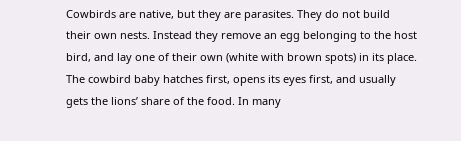Cowbirds are native, but they are parasites. They do not build their own nests. Instead they remove an egg belonging to the host bird, and lay one of their own (white with brown spots) in its place. The cowbird baby hatches first, opens its eyes first, and usually gets the lions’ share of the food. In many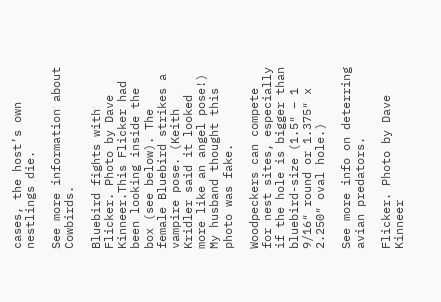cases, the host’s own nestlings die.

See more information about Cowbirds.

Bluebird fights with Flicker. Photo by Dave Kinneer.This Flicker had been looking inside the box (see below). The female Bluebird strikes a vampire pose. (Keith Kridler said it looked more like an angel pose!) My husband thought this photo was fake.

Woodpeckers can compete for nest sites, especially if the hole is bigger than bluebird-size (1.5″ – 1 9/16″ round or 1.375″ x 2.250″ oval hole.)

See more info on deterring avian predators.

Flicker. Photo by Dave Kinneer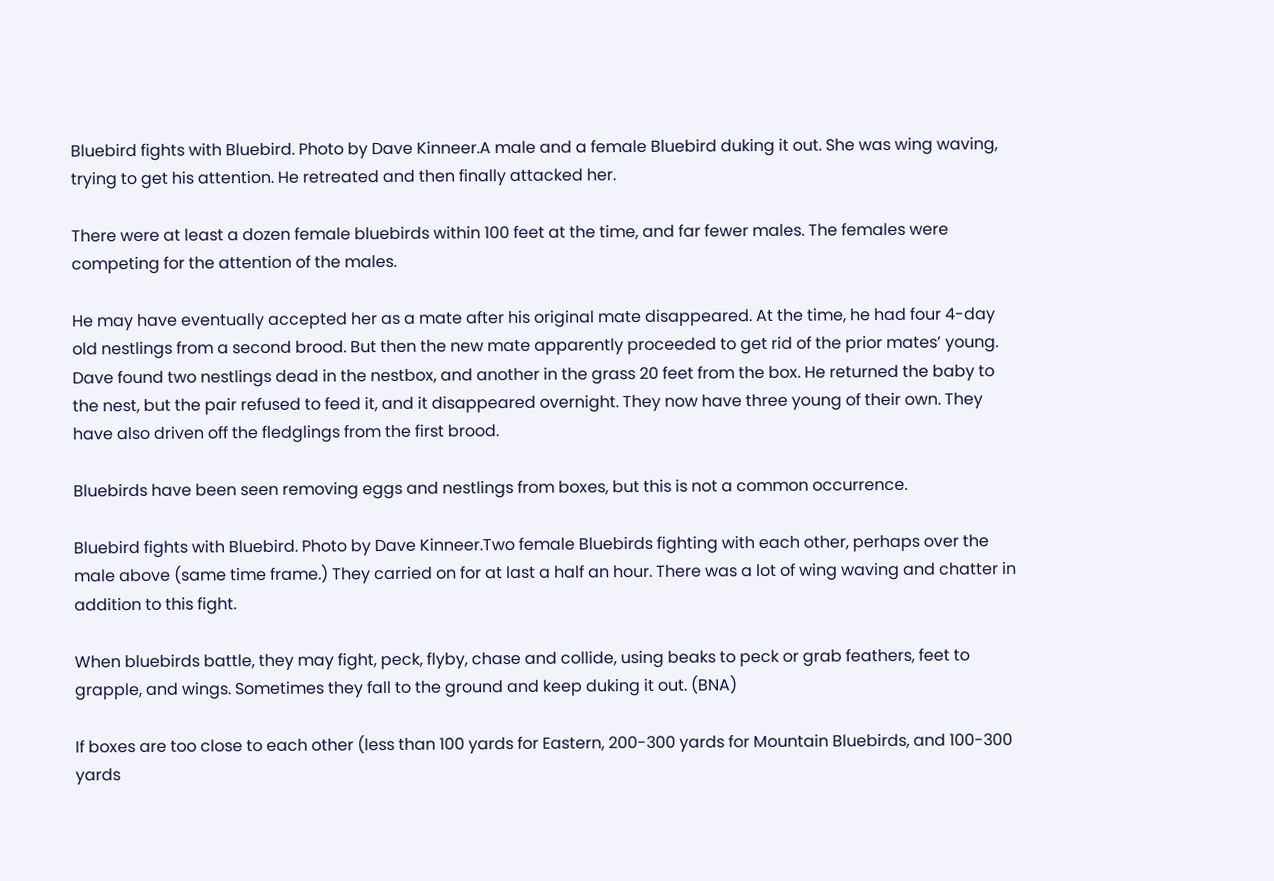Bluebird fights with Bluebird. Photo by Dave Kinneer.A male and a female Bluebird duking it out. She was wing waving, trying to get his attention. He retreated and then finally attacked her.

There were at least a dozen female bluebirds within 100 feet at the time, and far fewer males. The females were competing for the attention of the males.

He may have eventually accepted her as a mate after his original mate disappeared. At the time, he had four 4-day old nestlings from a second brood. But then the new mate apparently proceeded to get rid of the prior mates’ young. Dave found two nestlings dead in the nestbox, and another in the grass 20 feet from the box. He returned the baby to the nest, but the pair refused to feed it, and it disappeared overnight. They now have three young of their own. They have also driven off the fledglings from the first brood.

Bluebirds have been seen removing eggs and nestlings from boxes, but this is not a common occurrence.

Bluebird fights with Bluebird. Photo by Dave Kinneer.Two female Bluebirds fighting with each other, perhaps over the male above (same time frame.) They carried on for at last a half an hour. There was a lot of wing waving and chatter in addition to this fight.

When bluebirds battle, they may fight, peck, flyby, chase and collide, using beaks to peck or grab feathers, feet to grapple, and wings. Sometimes they fall to the ground and keep duking it out. (BNA)

If boxes are too close to each other (less than 100 yards for Eastern, 200-300 yards for Mountain Bluebirds, and 100-300 yards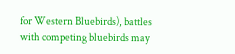for Western Bluebirds), battles with competing bluebirds may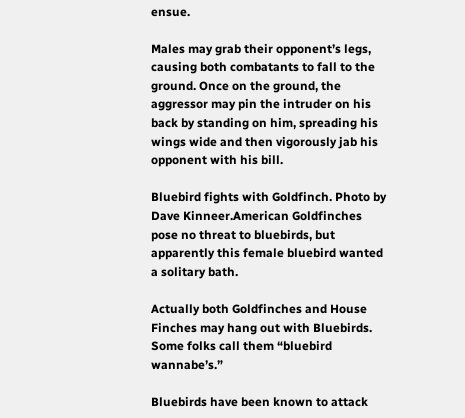ensue.

Males may grab their opponent’s legs, causing both combatants to fall to the ground. Once on the ground, the aggressor may pin the intruder on his back by standing on him, spreading his wings wide and then vigorously jab his opponent with his bill.

Bluebird fights with Goldfinch. Photo by Dave Kinneer.American Goldfinches pose no threat to bluebirds, but apparently this female bluebird wanted a solitary bath.

Actually both Goldfinches and House Finches may hang out with Bluebirds. Some folks call them “bluebird wannabe’s.”

Bluebirds have been known to attack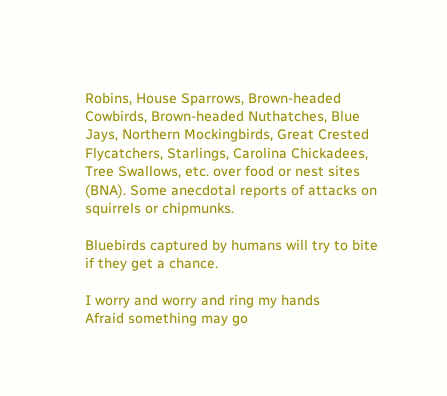Robins, House Sparrows, Brown-headed Cowbirds, Brown-headed Nuthatches, Blue Jays, Northern Mockingbirds, Great Crested Flycatchers, Starlings, Carolina Chickadees, Tree Swallows, etc. over food or nest sites (BNA). Some anecdotal reports of attacks on squirrels or chipmunks.

Bluebirds captured by humans will try to bite if they get a chance.

I worry and worry and ring my hands
Afraid something may go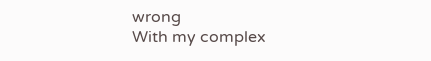wrong
With my complex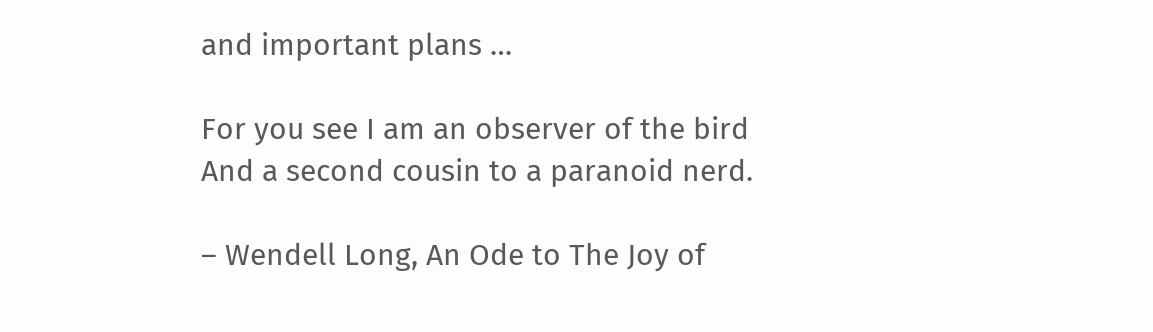and important plans …

For you see I am an observer of the bird
And a second cousin to a paranoid nerd.

– Wendell Long, An Ode to The Joy of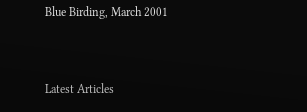Blue Birding, March 2001


Latest Articles